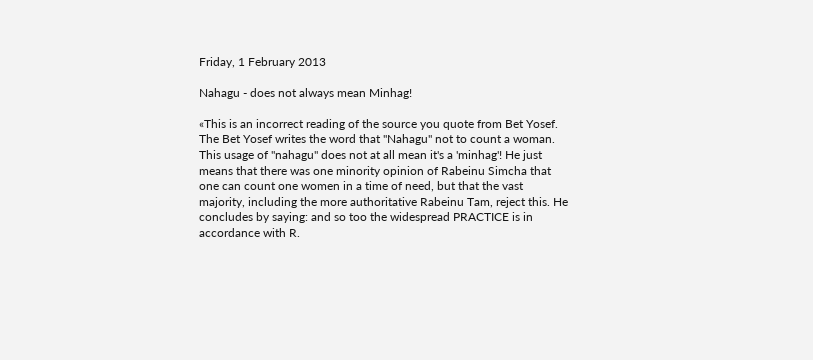Friday, 1 February 2013

Nahagu - does not always mean Minhag!

«This is an incorrect reading of the source you quote from Bet Yosef. The Bet Yosef writes the word that "Nahagu" not to count a woman. This usage of "nahagu" does not at all mean it's a 'minhag'! He just means that there was one minority opinion of Rabeinu Simcha that one can count one women in a time of need, but that the vast majority, including the more authoritative Rabeinu Tam, reject this. He concludes by saying: and so too the widespread PRACTICE is in accordance with R.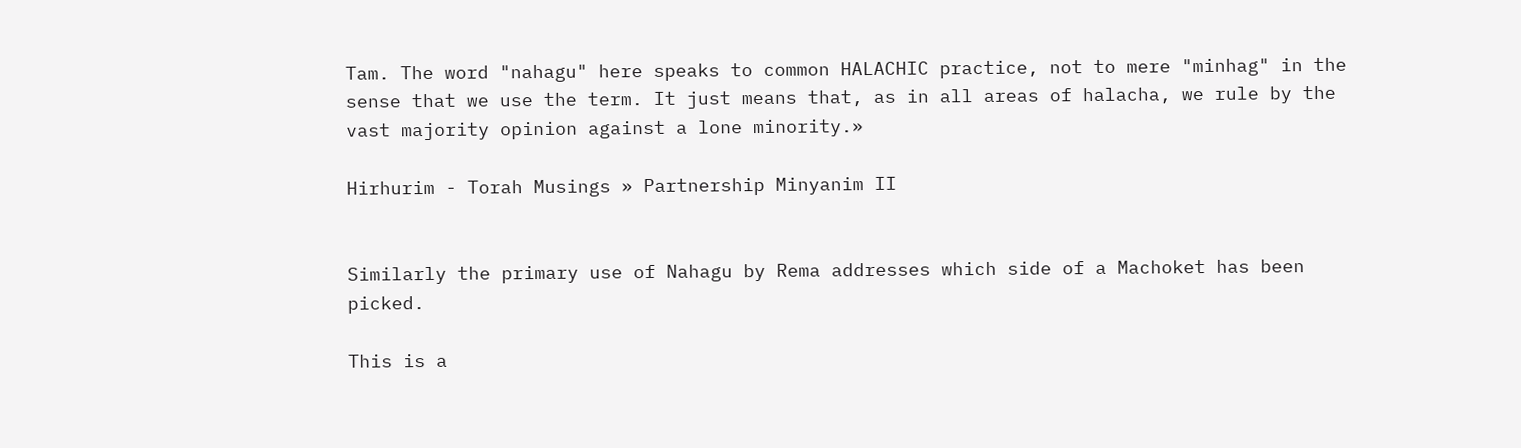Tam. The word "nahagu" here speaks to common HALACHIC practice, not to mere "minhag" in the sense that we use the term. It just means that, as in all areas of halacha, we rule by the vast majority opinion against a lone minority.»

Hirhurim - Torah Musings » Partnership Minyanim II


Similarly the primary use of Nahagu by Rema addresses which side of a Machoket has been picked.

This is a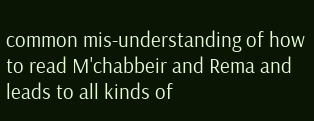common mis-understanding of how to read M'chabbeir and Rema and leads to all kinds of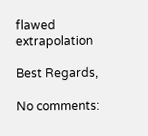flawed extrapolation

Best Regards,

No comments: